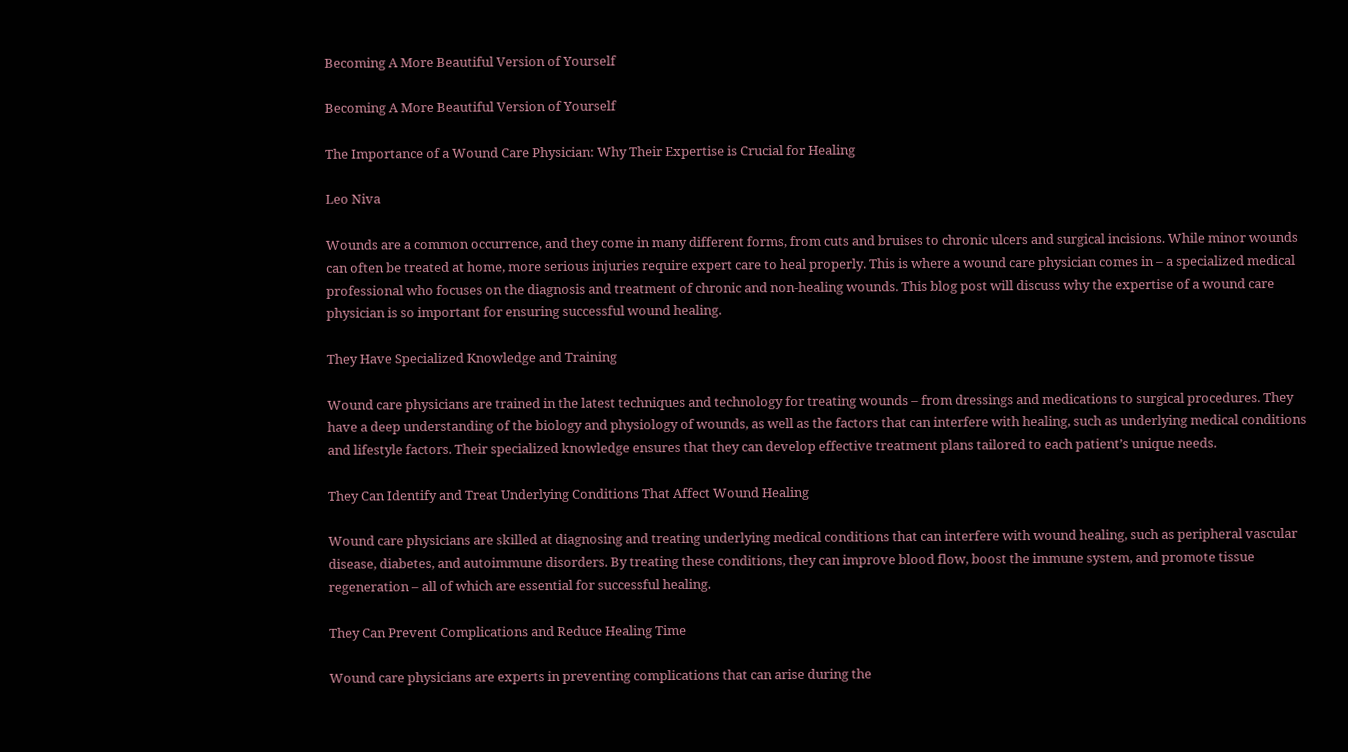Becoming A More Beautiful Version of Yourself

Becoming A More Beautiful Version of Yourself

The Importance of a Wound Care Physician: Why Their Expertise is Crucial for Healing

Leo Niva

Wounds are a common occurrence, and they come in many different forms, from cuts and bruises to chronic ulcers and surgical incisions. While minor wounds can often be treated at home, more serious injuries require expert care to heal properly. This is where a wound care physician comes in – a specialized medical professional who focuses on the diagnosis and treatment of chronic and non-healing wounds. This blog post will discuss why the expertise of a wound care physician is so important for ensuring successful wound healing.

They Have Specialized Knowledge and Training

Wound care physicians are trained in the latest techniques and technology for treating wounds – from dressings and medications to surgical procedures. They have a deep understanding of the biology and physiology of wounds, as well as the factors that can interfere with healing, such as underlying medical conditions and lifestyle factors. Their specialized knowledge ensures that they can develop effective treatment plans tailored to each patient’s unique needs.

They Can Identify and Treat Underlying Conditions That Affect Wound Healing

Wound care physicians are skilled at diagnosing and treating underlying medical conditions that can interfere with wound healing, such as peripheral vascular disease, diabetes, and autoimmune disorders. By treating these conditions, they can improve blood flow, boost the immune system, and promote tissue regeneration – all of which are essential for successful healing.

They Can Prevent Complications and Reduce Healing Time

Wound care physicians are experts in preventing complications that can arise during the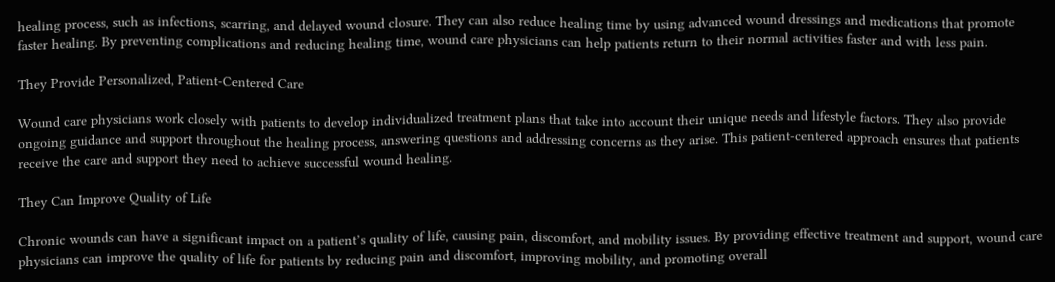healing process, such as infections, scarring, and delayed wound closure. They can also reduce healing time by using advanced wound dressings and medications that promote faster healing. By preventing complications and reducing healing time, wound care physicians can help patients return to their normal activities faster and with less pain.

They Provide Personalized, Patient-Centered Care

Wound care physicians work closely with patients to develop individualized treatment plans that take into account their unique needs and lifestyle factors. They also provide ongoing guidance and support throughout the healing process, answering questions and addressing concerns as they arise. This patient-centered approach ensures that patients receive the care and support they need to achieve successful wound healing.

They Can Improve Quality of Life

Chronic wounds can have a significant impact on a patient’s quality of life, causing pain, discomfort, and mobility issues. By providing effective treatment and support, wound care physicians can improve the quality of life for patients by reducing pain and discomfort, improving mobility, and promoting overall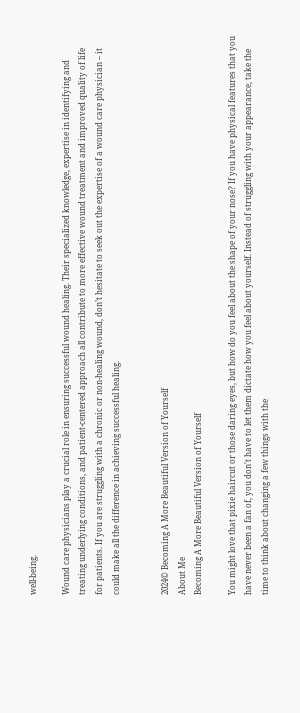well-being.

Wound care physicians play a crucial role in ensuring successful wound healing. Their specialized knowledge, expertise in identifying and treating underlying conditions, and patient-centered approach all contribute to more effective wound treatment and improved quality of life for patients. If you are struggling with a chronic or non-healing wound, don’t hesitate to seek out the expertise of a wound care physician – it could make all the difference in achieving successful healing.


2024© Becoming A More Beautiful Version of Yourself
About Me
Becoming A More Beautiful Version of Yourself

You might love that pixie haircut or those daring eyes, but how do you feel about the shape of your nose? If you have physical features that you have never been a fan of, you don't have to let them dictate how you feel about yourself. Instead of struggling with your appearance, take the time to think about changing a few things with the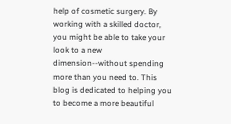help of cosmetic surgery. By working with a skilled doctor, you might be able to take your look to a new dimension--without spending more than you need to. This blog is dedicated to helping you to become a more beautiful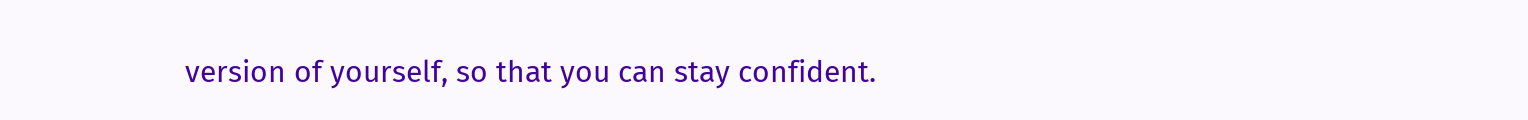version of yourself, so that you can stay confident.